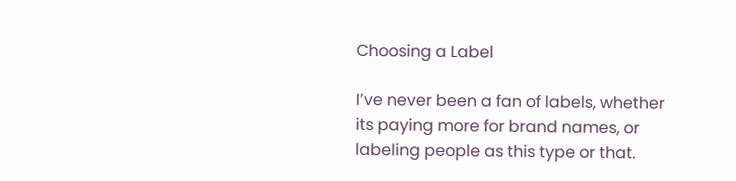Choosing a Label

I’ve never been a fan of labels, whether its paying more for brand names, or labeling people as this type or that.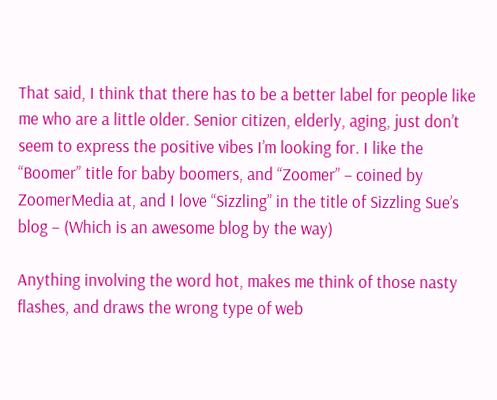That said, I think that there has to be a better label for people like me who are a little older. Senior citizen, elderly, aging, just don’t seem to express the positive vibes I’m looking for. I like the “Boomer” title for baby boomers, and “Zoomer” – coined by ZoomerMedia at, and I love “Sizzling” in the title of Sizzling Sue’s blog – (Which is an awesome blog by the way)

Anything involving the word hot, makes me think of those nasty flashes, and draws the wrong type of web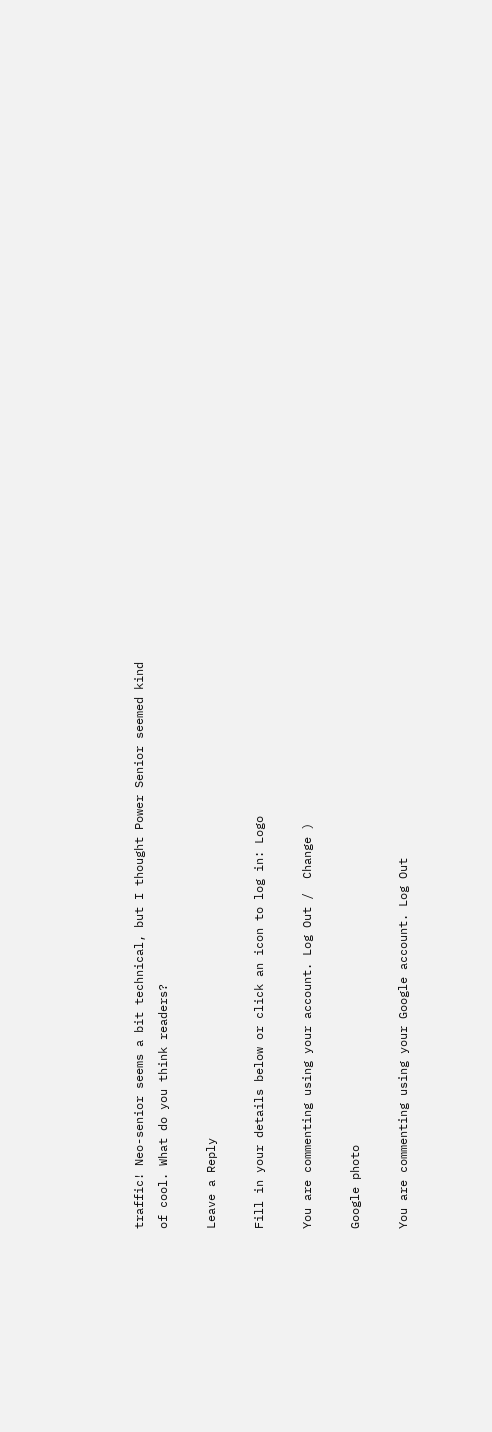traffic! Neo-senior seems a bit technical, but I thought Power Senior seemed kind of cool. What do you think readers?

Leave a Reply

Fill in your details below or click an icon to log in: Logo

You are commenting using your account. Log Out /  Change )

Google photo

You are commenting using your Google account. Log Out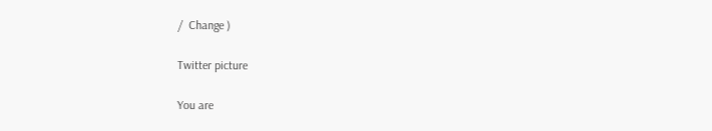/  Change )

Twitter picture

You are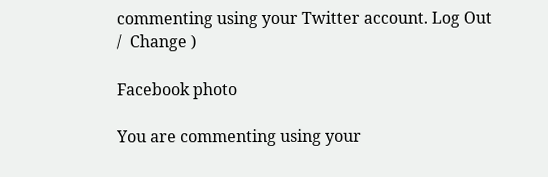commenting using your Twitter account. Log Out /  Change )

Facebook photo

You are commenting using your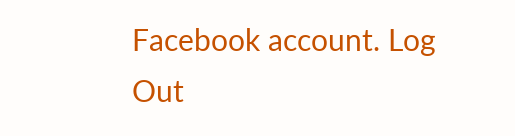Facebook account. Log Out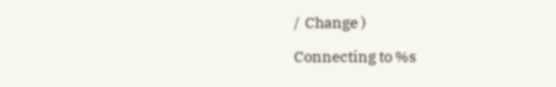/  Change )

Connecting to %s